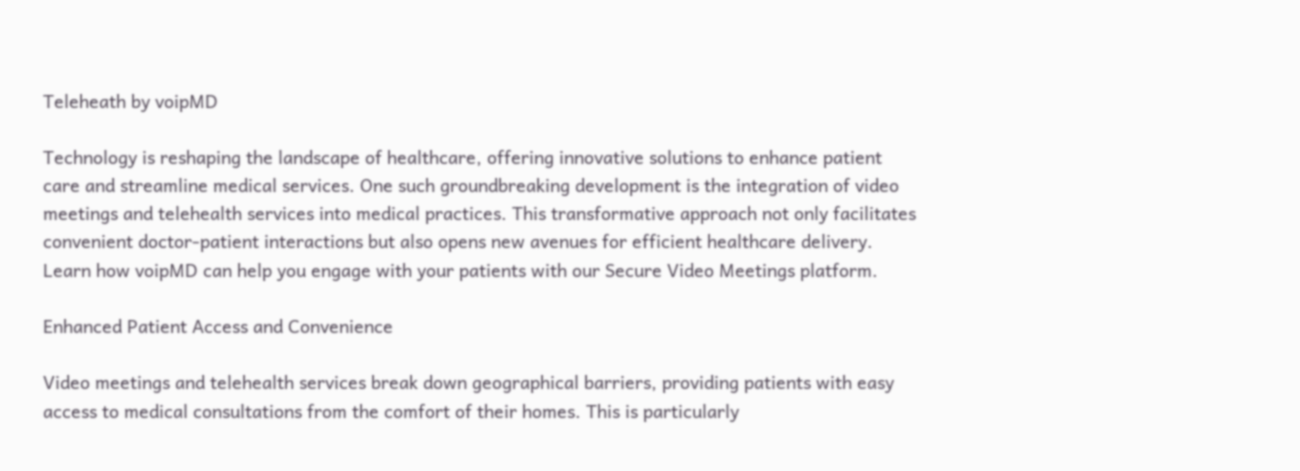Teleheath by voipMD

Technology is reshaping the landscape of healthcare, offering innovative solutions to enhance patient care and streamline medical services. One such groundbreaking development is the integration of video meetings and telehealth services into medical practices. This transformative approach not only facilitates convenient doctor-patient interactions but also opens new avenues for efficient healthcare delivery. Learn how voipMD can help you engage with your patients with our Secure Video Meetings platform.

Enhanced Patient Access and Convenience

Video meetings and telehealth services break down geographical barriers, providing patients with easy access to medical consultations from the comfort of their homes. This is particularly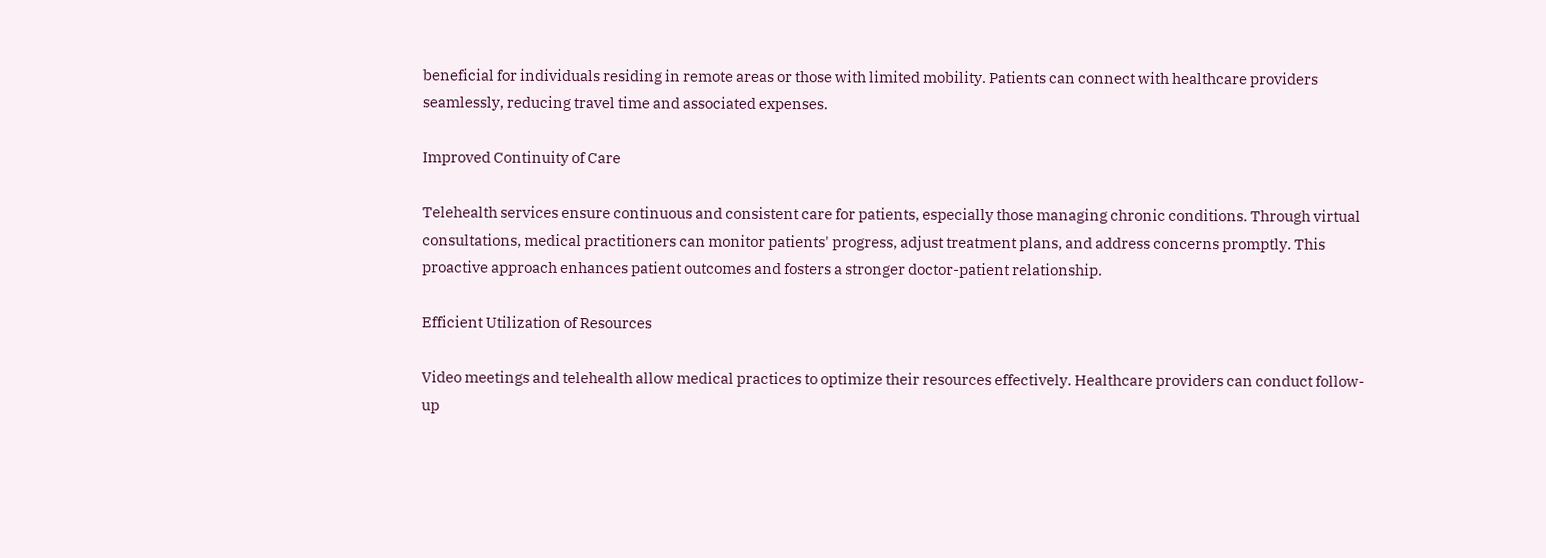beneficial for individuals residing in remote areas or those with limited mobility. Patients can connect with healthcare providers seamlessly, reducing travel time and associated expenses.

Improved Continuity of Care

Telehealth services ensure continuous and consistent care for patients, especially those managing chronic conditions. Through virtual consultations, medical practitioners can monitor patients' progress, adjust treatment plans, and address concerns promptly. This proactive approach enhances patient outcomes and fosters a stronger doctor-patient relationship.

Efficient Utilization of Resources

Video meetings and telehealth allow medical practices to optimize their resources effectively. Healthcare providers can conduct follow-up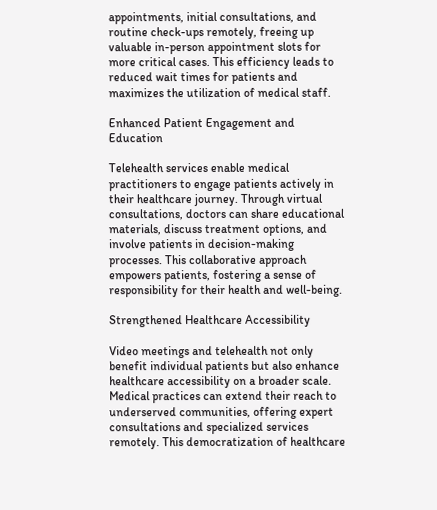appointments, initial consultations, and routine check-ups remotely, freeing up valuable in-person appointment slots for more critical cases. This efficiency leads to reduced wait times for patients and maximizes the utilization of medical staff.

Enhanced Patient Engagement and Education

Telehealth services enable medical practitioners to engage patients actively in their healthcare journey. Through virtual consultations, doctors can share educational materials, discuss treatment options, and involve patients in decision-making processes. This collaborative approach empowers patients, fostering a sense of responsibility for their health and well-being.

Strengthened Healthcare Accessibility

Video meetings and telehealth not only benefit individual patients but also enhance healthcare accessibility on a broader scale. Medical practices can extend their reach to underserved communities, offering expert consultations and specialized services remotely. This democratization of healthcare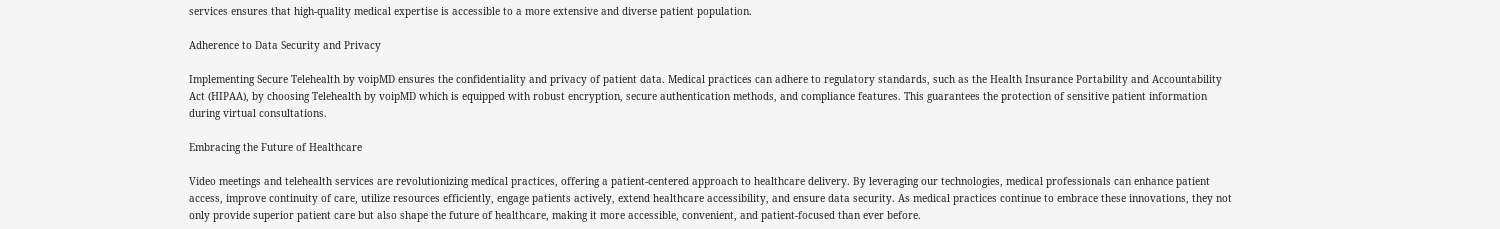services ensures that high-quality medical expertise is accessible to a more extensive and diverse patient population.

Adherence to Data Security and Privacy

Implementing Secure Telehealth by voipMD ensures the confidentiality and privacy of patient data. Medical practices can adhere to regulatory standards, such as the Health Insurance Portability and Accountability Act (HIPAA), by choosing Telehealth by voipMD which is equipped with robust encryption, secure authentication methods, and compliance features. This guarantees the protection of sensitive patient information during virtual consultations.

Embracing the Future of Healthcare

Video meetings and telehealth services are revolutionizing medical practices, offering a patient-centered approach to healthcare delivery. By leveraging our technologies, medical professionals can enhance patient access, improve continuity of care, utilize resources efficiently, engage patients actively, extend healthcare accessibility, and ensure data security. As medical practices continue to embrace these innovations, they not only provide superior patient care but also shape the future of healthcare, making it more accessible, convenient, and patient-focused than ever before.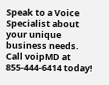Speak to a Voice Specialist about your unique business needs. Call voipMD at 855-444-6414 today!